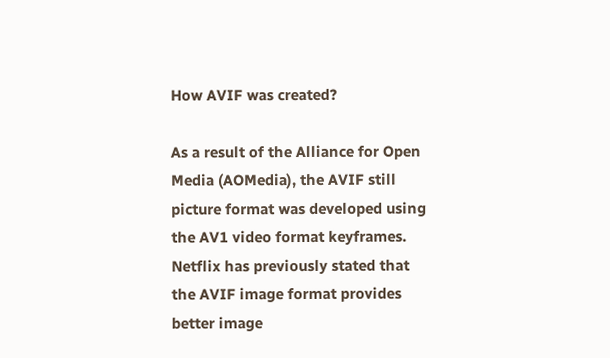How AVIF was created?

As a result of the Alliance for Open Media (AOMedia), the AVIF still picture format was developed using the AV1 video format keyframes. Netflix has previously stated that the AVIF image format provides better image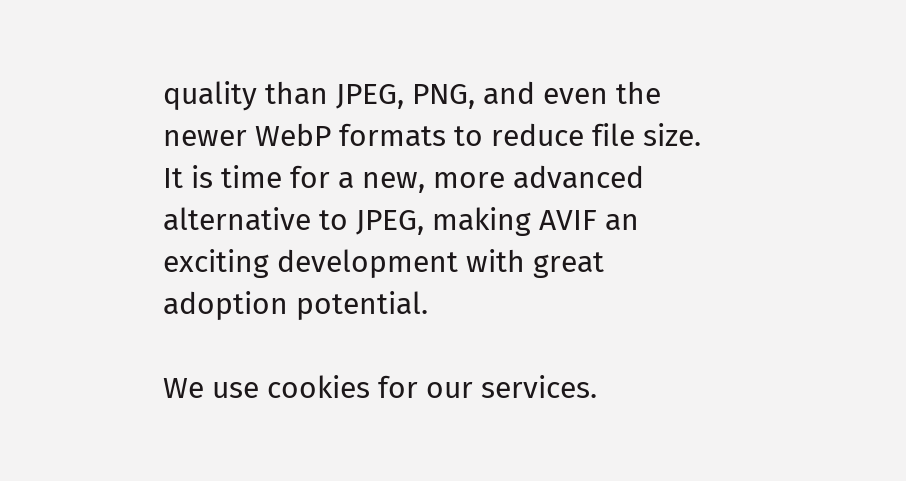quality than JPEG, PNG, and even the newer WebP formats to reduce file size. It is time for a new, more advanced alternative to JPEG, making AVIF an exciting development with great adoption potential.

We use cookies for our services.